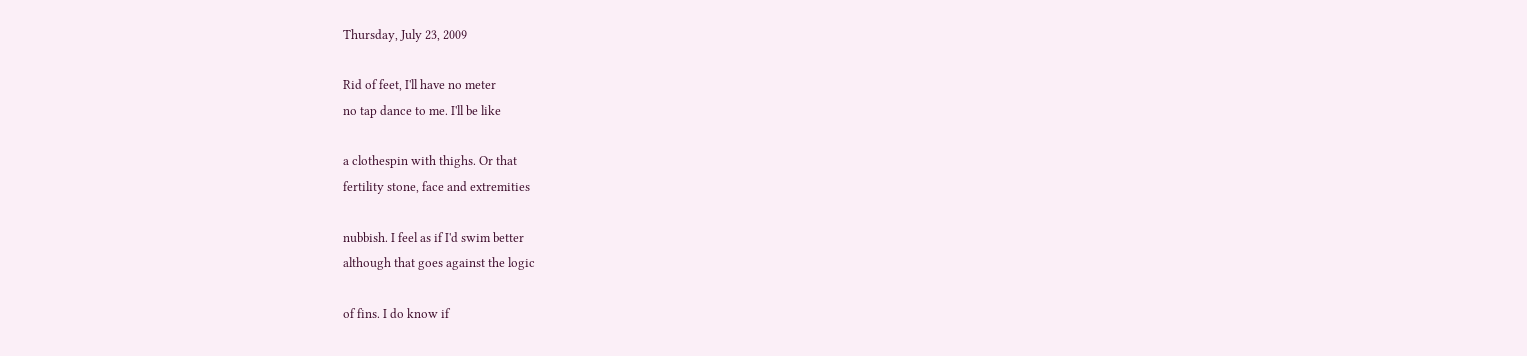Thursday, July 23, 2009

Rid of feet, I'll have no meter
no tap dance to me. I'll be like

a clothespin with thighs. Or that
fertility stone, face and extremities

nubbish. I feel as if I'd swim better
although that goes against the logic

of fins. I do know if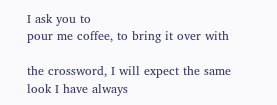I ask you to
pour me coffee, to bring it over with

the crossword, I will expect the same
look I have always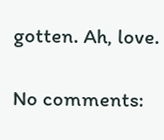gotten. Ah, love.

No comments: